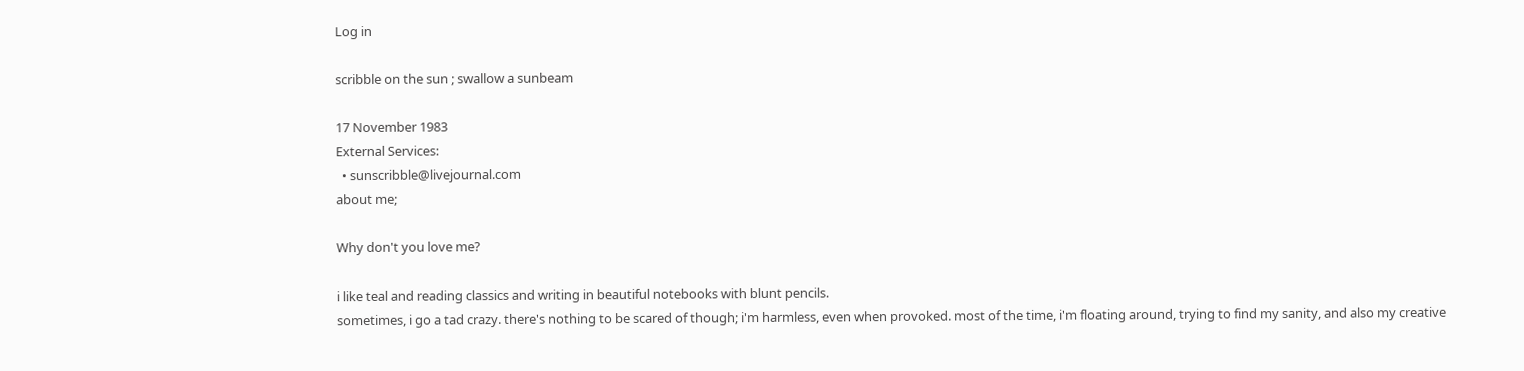Log in

scribble on the sun ; swallow a sunbeam

17 November 1983
External Services:
  • sunscribble@livejournal.com
about me;

Why don't you love me?

i like teal and reading classics and writing in beautiful notebooks with blunt pencils.
sometimes, i go a tad crazy. there's nothing to be scared of though; i'm harmless, even when provoked. most of the time, i'm floating around, trying to find my sanity, and also my creative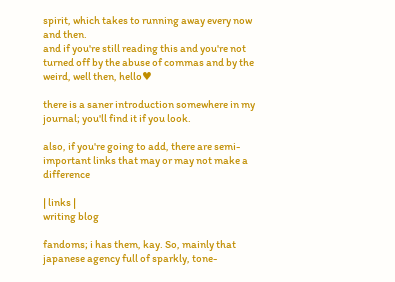spirit, which takes to running away every now and then.
and if you're still reading this and you're not turned off by the abuse of commas and by the weird, well then, hello♥

there is a saner introduction somewhere in my journal; you'll find it if you look.

also, if you're going to add, there are semi-important links that may or may not make a difference

| links |
writing blog

fandoms; i has them, kay. So, mainly that japanese agency full of sparkly, tone-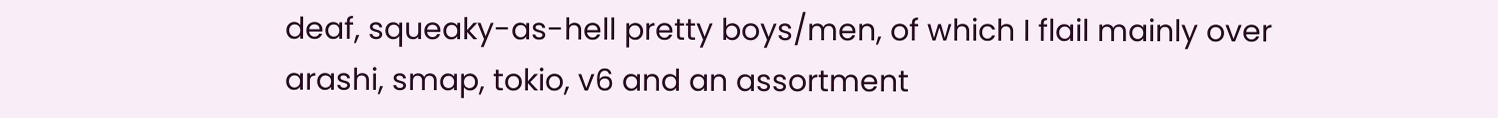deaf, squeaky-as-hell pretty boys/men, of which I flail mainly over arashi, smap, tokio, v6 and an assortment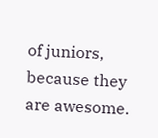of juniors, because they are awesome.